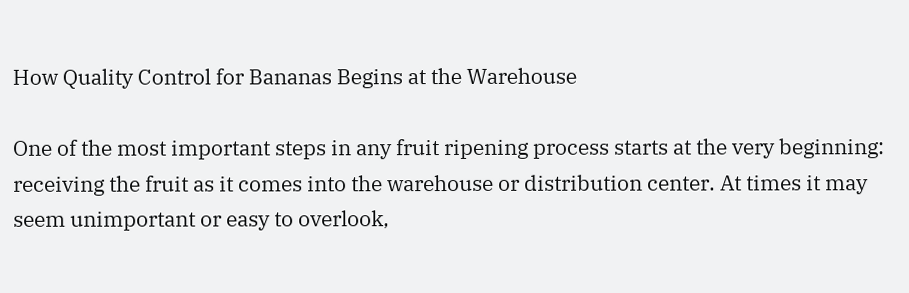How Quality Control for Bananas Begins at the Warehouse

One of the most important steps in any fruit ripening process starts at the very beginning: receiving the fruit as it comes into the warehouse or distribution center. At times it may seem unimportant or easy to overlook,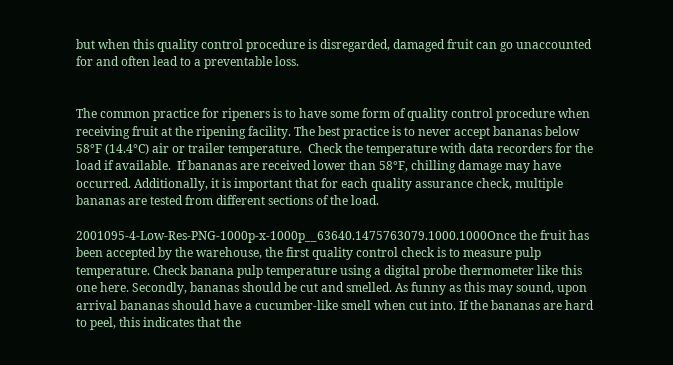but when this quality control procedure is disregarded, damaged fruit can go unaccounted for and often lead to a preventable loss.


The common practice for ripeners is to have some form of quality control procedure when receiving fruit at the ripening facility. The best practice is to never accept bananas below 58°F (14.4°C) air or trailer temperature.  Check the temperature with data recorders for the load if available.  If bananas are received lower than 58°F, chilling damage may have occurred. Additionally, it is important that for each quality assurance check, multiple bananas are tested from different sections of the load.

2001095-4-Low-Res-PNG-1000p-x-1000p__63640.1475763079.1000.1000Once the fruit has been accepted by the warehouse, the first quality control check is to measure pulp temperature. Check banana pulp temperature using a digital probe thermometer like this one here. Secondly, bananas should be cut and smelled. As funny as this may sound, upon arrival bananas should have a cucumber-like smell when cut into. If the bananas are hard to peel, this indicates that the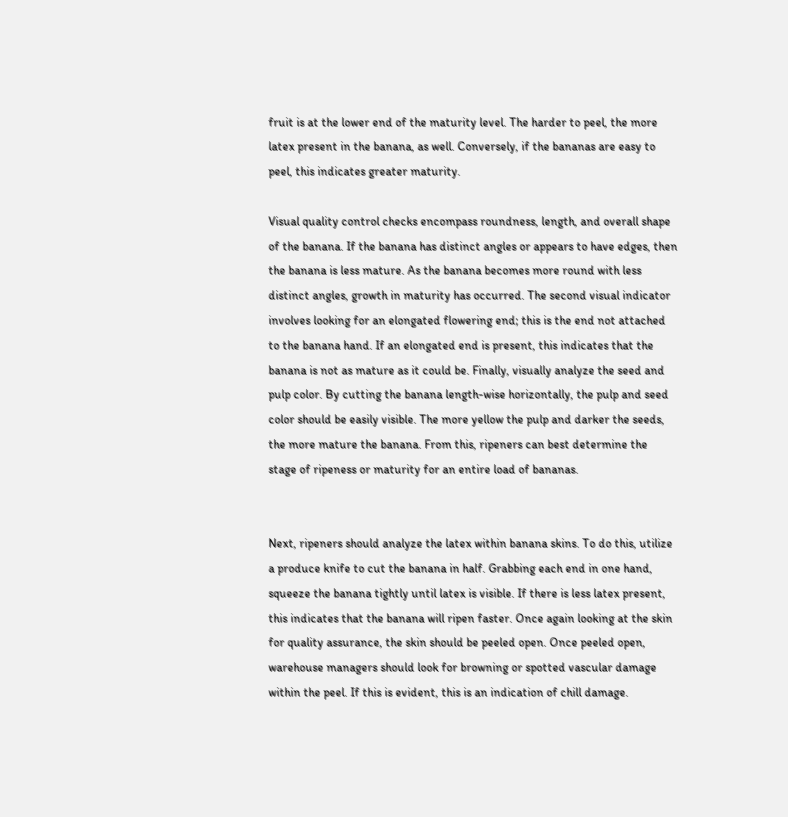fruit is at the lower end of the maturity level. The harder to peel, the more latex present in the banana, as well. Conversely, if the bananas are easy to peel, this indicates greater maturity.

Visual quality control checks encompass roundness, length, and overall shape of the banana. If the banana has distinct angles or appears to have edges, then the banana is less mature. As the banana becomes more round with less distinct angles, growth in maturity has occurred. The second visual indicator involves looking for an elongated flowering end; this is the end not attached to the banana hand. If an elongated end is present, this indicates that the banana is not as mature as it could be. Finally, visually analyze the seed and pulp color. By cutting the banana length-wise horizontally, the pulp and seed color should be easily visible. The more yellow the pulp and darker the seeds, the more mature the banana. From this, ripeners can best determine the stage of ripeness or maturity for an entire load of bananas.


Next, ripeners should analyze the latex within banana skins. To do this, utilize a produce knife to cut the banana in half. Grabbing each end in one hand, squeeze the banana tightly until latex is visible. If there is less latex present, this indicates that the banana will ripen faster. Once again looking at the skin for quality assurance, the skin should be peeled open. Once peeled open, warehouse managers should look for browning or spotted vascular damage within the peel. If this is evident, this is an indication of chill damage.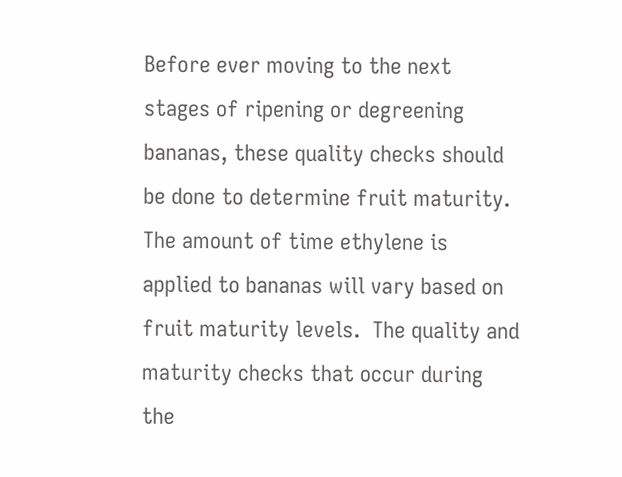Before ever moving to the next stages of ripening or degreening bananas, these quality checks should be done to determine fruit maturity. The amount of time ethylene is applied to bananas will vary based on fruit maturity levels.  The quality and maturity checks that occur during the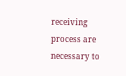receiving process are necessary to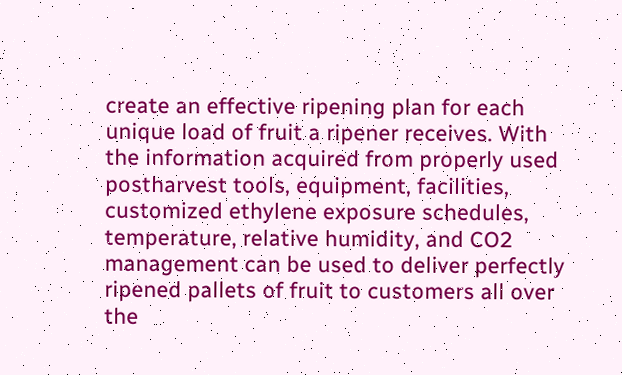create an effective ripening plan for each unique load of fruit a ripener receives. With the information acquired from properly used postharvest tools, equipment, facilities, customized ethylene exposure schedules, temperature, relative humidity, and CO2 management can be used to deliver perfectly ripened pallets of fruit to customers all over the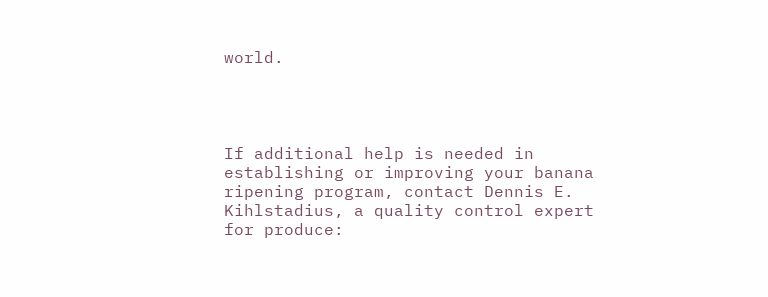world.




If additional help is needed in establishing or improving your banana ripening program, contact Dennis E. Kihlstadius, a quality control expert for produce: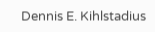Dennis E. Kihlstadius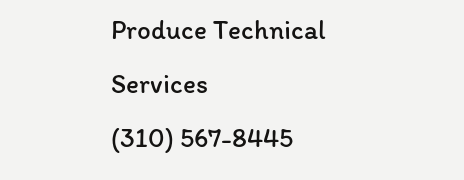Produce Technical Services
(310) 567-8445